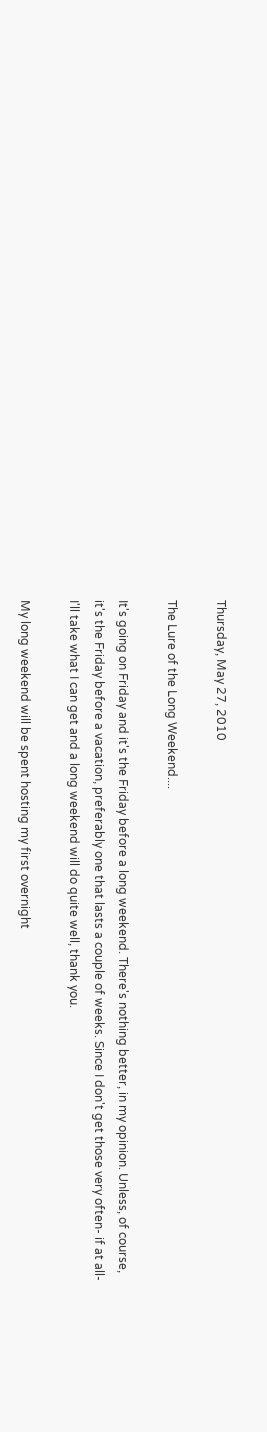Thursday, May 27, 2010

The Lure of the Long Weekend....

It's going on Friday and it's the Friday before a long weekend. There's nothing better, in my opinion. Unless, of course, it's the Friday before a vacation, preferably one that lasts a couple of weeks. Since I don't get those very often- if at all- I'll take what I can get and a long weekend will do quite well, thank you.

My long weekend will be spent hosting my first overnight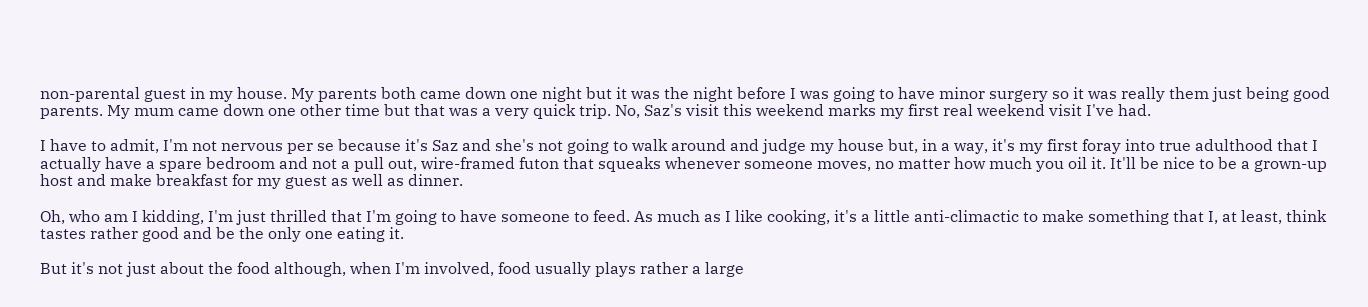non-parental guest in my house. My parents both came down one night but it was the night before I was going to have minor surgery so it was really them just being good parents. My mum came down one other time but that was a very quick trip. No, Saz's visit this weekend marks my first real weekend visit I've had.

I have to admit, I'm not nervous per se because it's Saz and she's not going to walk around and judge my house but, in a way, it's my first foray into true adulthood that I actually have a spare bedroom and not a pull out, wire-framed futon that squeaks whenever someone moves, no matter how much you oil it. It'll be nice to be a grown-up host and make breakfast for my guest as well as dinner.

Oh, who am I kidding, I'm just thrilled that I'm going to have someone to feed. As much as I like cooking, it's a little anti-climactic to make something that I, at least, think tastes rather good and be the only one eating it.

But it's not just about the food although, when I'm involved, food usually plays rather a large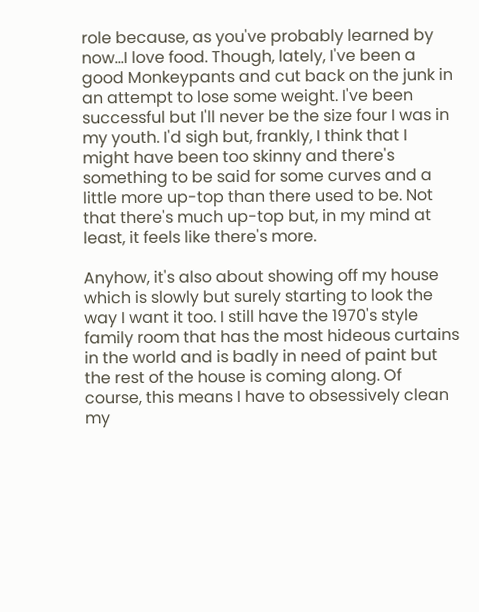role because, as you've probably learned by now...I love food. Though, lately, I've been a good Monkeypants and cut back on the junk in an attempt to lose some weight. I've been successful but I'll never be the size four I was in my youth. I'd sigh but, frankly, I think that I might have been too skinny and there's something to be said for some curves and a little more up-top than there used to be. Not that there's much up-top but, in my mind at least, it feels like there's more.

Anyhow, it's also about showing off my house which is slowly but surely starting to look the way I want it too. I still have the 1970's style family room that has the most hideous curtains in the world and is badly in need of paint but the rest of the house is coming along. Of course, this means I have to obsessively clean my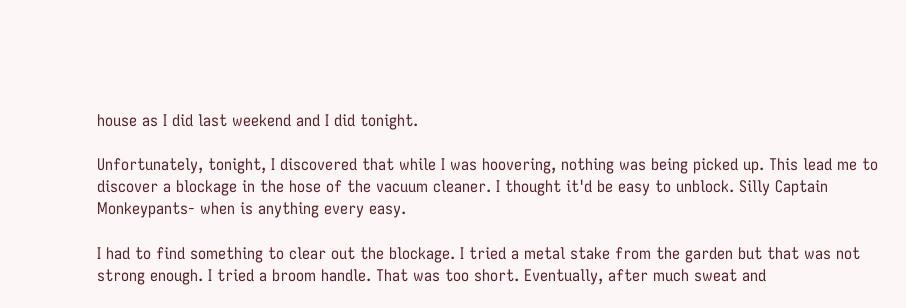house as I did last weekend and I did tonight.

Unfortunately, tonight, I discovered that while I was hoovering, nothing was being picked up. This lead me to discover a blockage in the hose of the vacuum cleaner. I thought it'd be easy to unblock. Silly Captain Monkeypants- when is anything every easy.

I had to find something to clear out the blockage. I tried a metal stake from the garden but that was not strong enough. I tried a broom handle. That was too short. Eventually, after much sweat and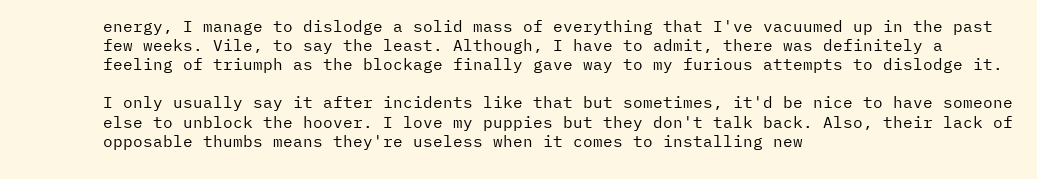energy, I manage to dislodge a solid mass of everything that I've vacuumed up in the past few weeks. Vile, to say the least. Although, I have to admit, there was definitely a feeling of triumph as the blockage finally gave way to my furious attempts to dislodge it.

I only usually say it after incidents like that but sometimes, it'd be nice to have someone else to unblock the hoover. I love my puppies but they don't talk back. Also, their lack of opposable thumbs means they're useless when it comes to installing new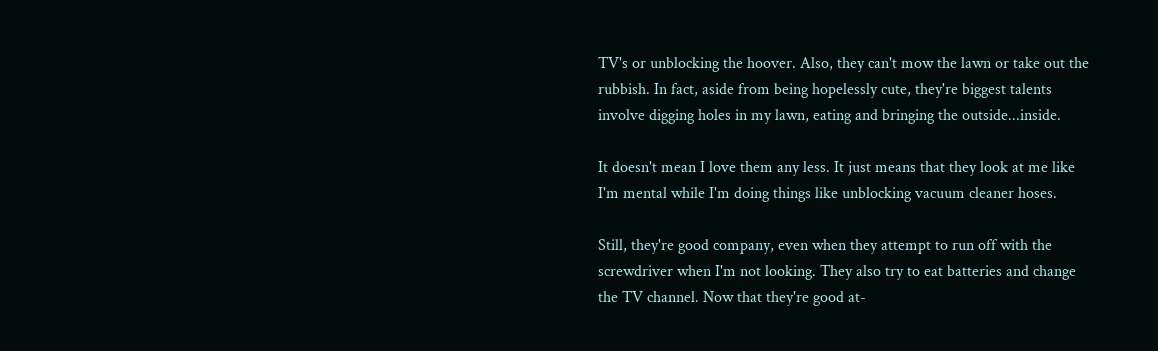TV's or unblocking the hoover. Also, they can't mow the lawn or take out the rubbish. In fact, aside from being hopelessly cute, they're biggest talents involve digging holes in my lawn, eating and bringing the outside...inside.

It doesn't mean I love them any less. It just means that they look at me like I'm mental while I'm doing things like unblocking vacuum cleaner hoses.

Still, they're good company, even when they attempt to run off with the screwdriver when I'm not looking. They also try to eat batteries and change the TV channel. Now that they're good at-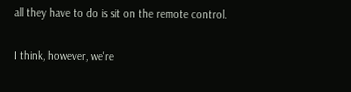all they have to do is sit on the remote control.

I think, however, we're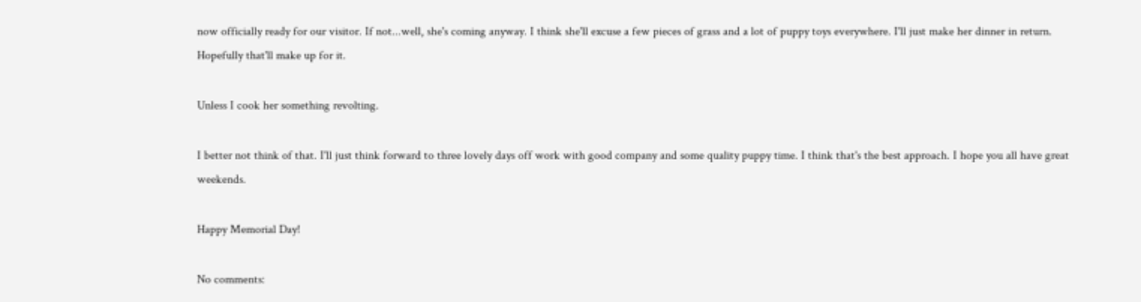now officially ready for our visitor. If not...well, she's coming anyway. I think she'll excuse a few pieces of grass and a lot of puppy toys everywhere. I'll just make her dinner in return. Hopefully that'll make up for it.

Unless I cook her something revolting.

I better not think of that. I'll just think forward to three lovely days off work with good company and some quality puppy time. I think that's the best approach. I hope you all have great weekends.

Happy Memorial Day!

No comments: